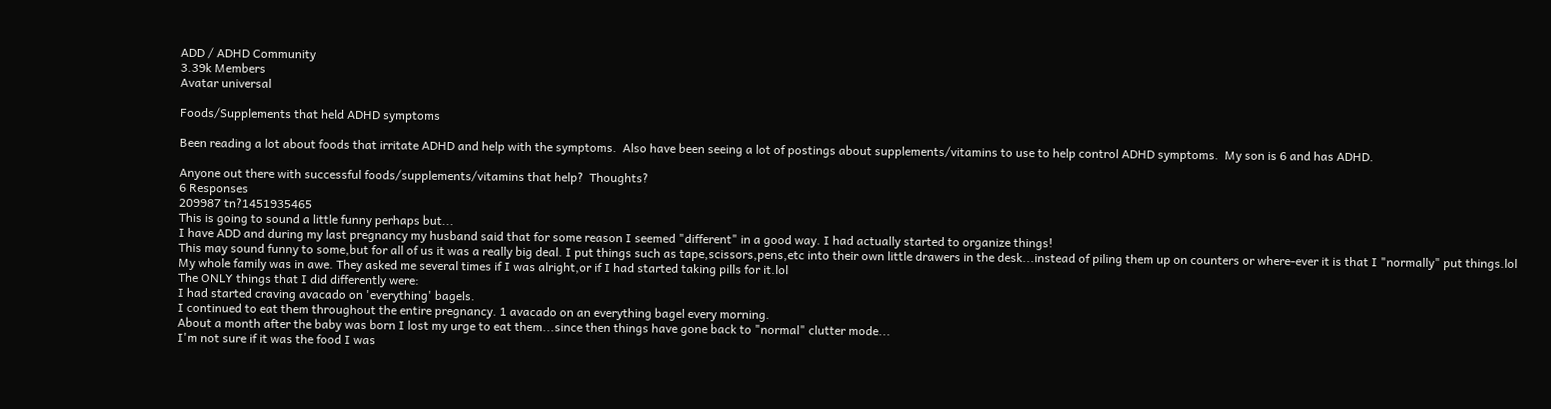ADD / ADHD Community
3.39k Members
Avatar universal

Foods/Supplements that held ADHD symptoms

Been reading a lot about foods that irritate ADHD and help with the symptoms.  Also have been seeing a lot of postings about supplements/vitamins to use to help control ADHD symptoms.  My son is 6 and has ADHD.

Anyone out there with successful foods/supplements/vitamins that help?  Thoughts?
6 Responses
209987 tn?1451935465
This is going to sound a little funny perhaps but...
I have ADD and during my last pregnancy my husband said that for some reason I seemed "different" in a good way. I had actually started to organize things!
This may sound funny to some,but for all of us it was a really big deal. I put things such as tape,scissors,pens,etc into their own little drawers in the desk...instead of piling them up on counters or where-ever it is that I "normally" put things.lol
My whole family was in awe. They asked me several times if I was alright,or if I had started taking pills for it.lol
The ONLY things that I did differently were:
I had started craving avacado on 'everything' bagels.
I continued to eat them throughout the entire pregnancy. 1 avacado on an everything bagel every morning.
About a month after the baby was born I lost my urge to eat them...since then things have gone back to "normal" clutter mode...
I'm not sure if it was the food I was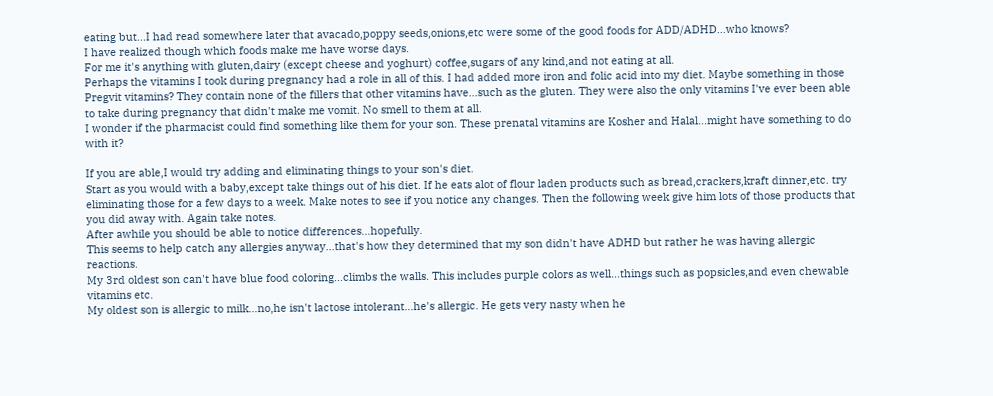eating but...I had read somewhere later that avacado,poppy seeds,onions,etc were some of the good foods for ADD/ADHD...who knows?
I have realized though which foods make me have worse days.
For me it's anything with gluten,dairy (except cheese and yoghurt) coffee,sugars of any kind,and not eating at all.
Perhaps the vitamins I took during pregnancy had a role in all of this. I had added more iron and folic acid into my diet. Maybe something in those Pregvit vitamins? They contain none of the fillers that other vitamins have...such as the gluten. They were also the only vitamins I've ever been able to take during pregnancy that didn't make me vomit. No smell to them at all.
I wonder if the pharmacist could find something like them for your son. These prenatal vitamins are Kosher and Halal...might have something to do with it?

If you are able,I would try adding and eliminating things to your son's diet.
Start as you would with a baby,except take things out of his diet. If he eats alot of flour laden products such as bread,crackers,kraft dinner,etc. try eliminating those for a few days to a week. Make notes to see if you notice any changes. Then the following week give him lots of those products that you did away with. Again take notes.
After awhile you should be able to notice differences...hopefully.
This seems to help catch any allergies anyway...that's how they determined that my son didn't have ADHD but rather he was having allergic reactions.
My 3rd oldest son can't have blue food coloring...climbs the walls. This includes purple colors as well...things such as popsicles,and even chewable vitamins etc.
My oldest son is allergic to milk...no,he isn't lactose intolerant...he's allergic. He gets very nasty when he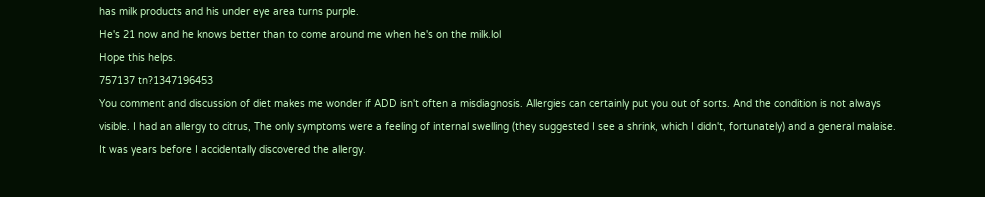has milk products and his under eye area turns purple.
He's 21 now and he knows better than to come around me when he's on the milk.lol
Hope this helps.
757137 tn?1347196453
You comment and discussion of diet makes me wonder if ADD isn't often a misdiagnosis. Allergies can certainly put you out of sorts. And the condition is not always visible. I had an allergy to citrus, The only symptoms were a feeling of internal swelling (they suggested I see a shrink, which I didn't, fortunately) and a general malaise. It was years before I accidentally discovered the allergy.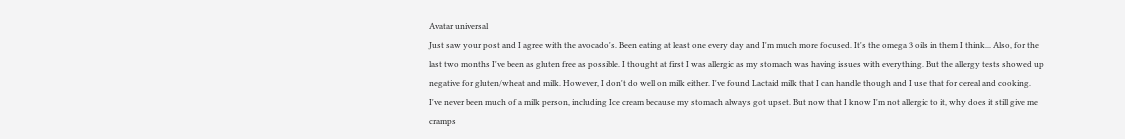Avatar universal
Just saw your post and I agree with the avocado's. Been eating at least one every day and I'm much more focused. It's the omega 3 oils in them I think... Also, for the last two months I've been as gluten free as possible. I thought at first I was allergic as my stomach was having issues with everything. But the allergy tests showed up negative for gluten/wheat and milk. However, I don't do well on milk either. I've found Lactaid milk that I can handle though and I use that for cereal and cooking. I've never been much of a milk person, including Ice cream because my stomach always got upset. But now that I know I'm not allergic to it, why does it still give me cramps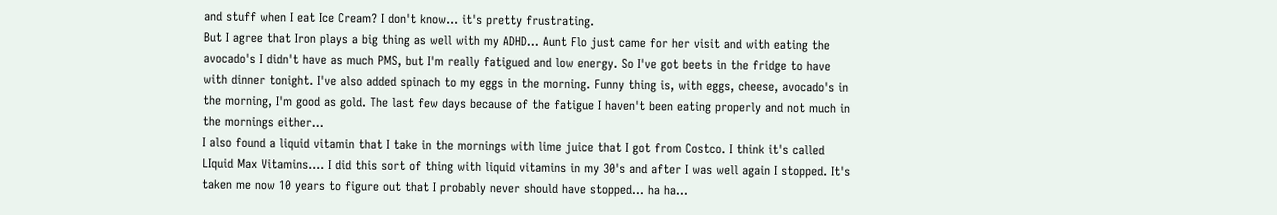and stuff when I eat Ice Cream? I don't know... it's pretty frustrating.
But I agree that Iron plays a big thing as well with my ADHD... Aunt Flo just came for her visit and with eating the avocado's I didn't have as much PMS, but I'm really fatigued and low energy. So I've got beets in the fridge to have with dinner tonight. I've also added spinach to my eggs in the morning. Funny thing is, with eggs, cheese, avocado's in the morning, I'm good as gold. The last few days because of the fatigue I haven't been eating properly and not much in the mornings either...
I also found a liquid vitamin that I take in the mornings with lime juice that I got from Costco. I think it's called LIquid Max Vitamins.... I did this sort of thing with liquid vitamins in my 30's and after I was well again I stopped. It's taken me now 10 years to figure out that I probably never should have stopped... ha ha...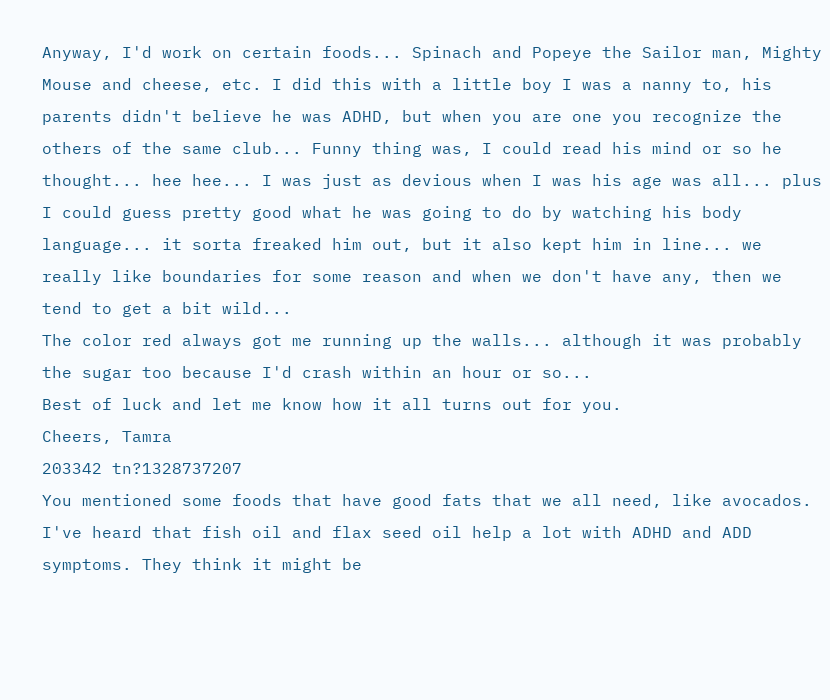Anyway, I'd work on certain foods... Spinach and Popeye the Sailor man, Mighty Mouse and cheese, etc. I did this with a little boy I was a nanny to, his parents didn't believe he was ADHD, but when you are one you recognize the others of the same club... Funny thing was, I could read his mind or so he thought... hee hee... I was just as devious when I was his age was all... plus I could guess pretty good what he was going to do by watching his body language... it sorta freaked him out, but it also kept him in line... we really like boundaries for some reason and when we don't have any, then we tend to get a bit wild...
The color red always got me running up the walls... although it was probably the sugar too because I'd crash within an hour or so...
Best of luck and let me know how it all turns out for you.
Cheers, Tamra
203342 tn?1328737207
You mentioned some foods that have good fats that we all need, like avocados. I've heard that fish oil and flax seed oil help a lot with ADHD and ADD symptoms. They think it might be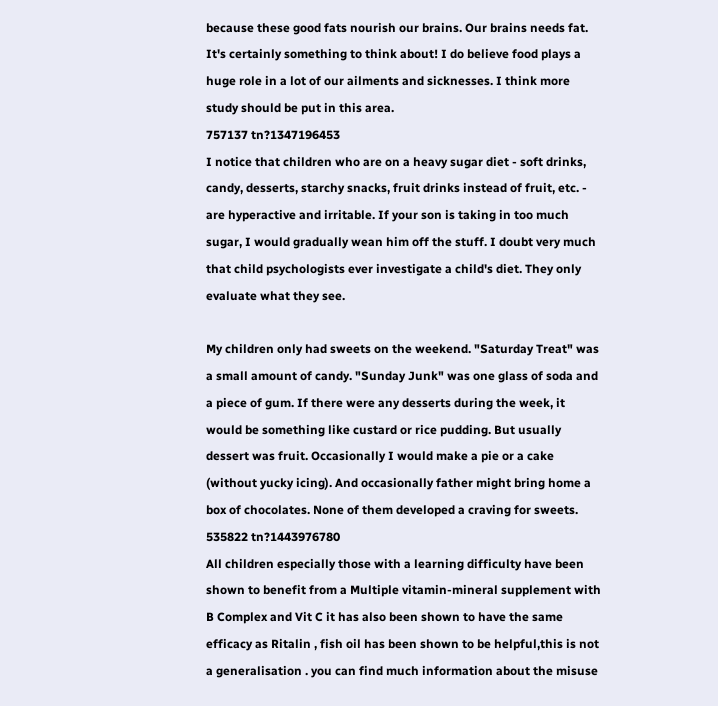because these good fats nourish our brains. Our brains needs fat. It's certainly something to think about! I do believe food plays a huge role in a lot of our ailments and sicknesses. I think more study should be put in this area.
757137 tn?1347196453
I notice that children who are on a heavy sugar diet - soft drinks, candy, desserts, starchy snacks, fruit drinks instead of fruit, etc. -  are hyperactive and irritable. If your son is taking in too much sugar, I would gradually wean him off the stuff. I doubt very much that child psychologists ever investigate a child's diet. They only evaluate what they see.

My children only had sweets on the weekend. "Saturday Treat" was a small amount of candy. "Sunday Junk" was one glass of soda and a piece of gum. If there were any desserts during the week, it would be something like custard or rice pudding. But usually dessert was fruit. Occasionally I would make a pie or a cake (without yucky icing). And occasionally father might bring home a box of chocolates. None of them developed a craving for sweets.
535822 tn?1443976780
All children especially those with a learning difficulty have been shown to benefit from a Multiple vitamin-mineral supplement with  B Complex and Vit C it has also been shown to have the same efficacy as Ritalin , fish oil has been shown to be helpful,this is not a generalisation . you can find much information about the misuse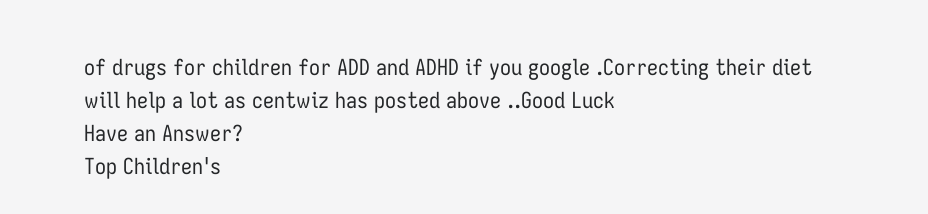of drugs for children for ADD and ADHD if you google .Correcting their diet will help a lot as centwiz has posted above ..Good Luck
Have an Answer?
Top Children's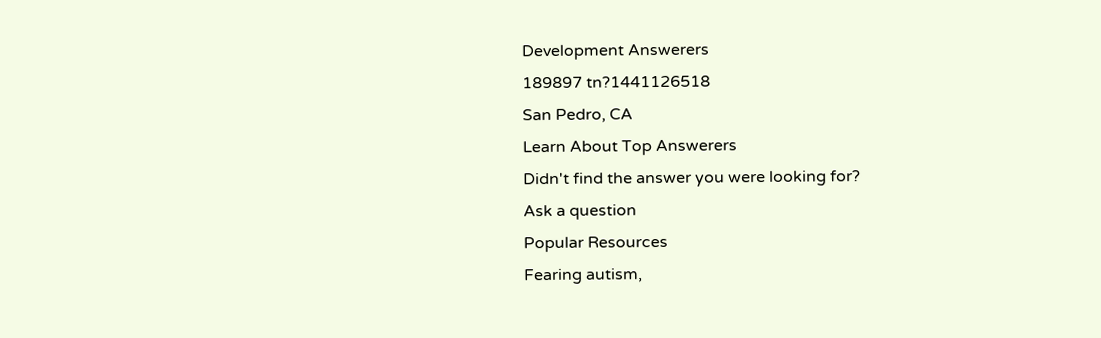Development Answerers
189897 tn?1441126518
San Pedro, CA
Learn About Top Answerers
Didn't find the answer you were looking for?
Ask a question
Popular Resources
Fearing autism,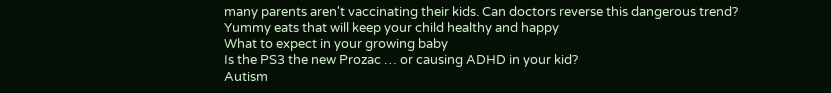many parents aren't vaccinating their kids. Can doctors reverse this dangerous trend?
Yummy eats that will keep your child healthy and happy
What to expect in your growing baby
Is the PS3 the new Prozac … or causing ADHD in your kid?
Autism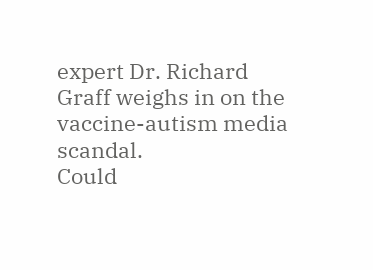expert Dr. Richard Graff weighs in on the vaccine-autism media scandal.
Could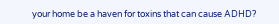your home be a haven for toxins that can cause ADHD?